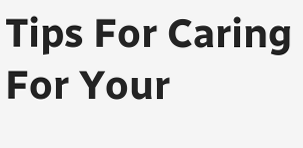Tips For Caring For Your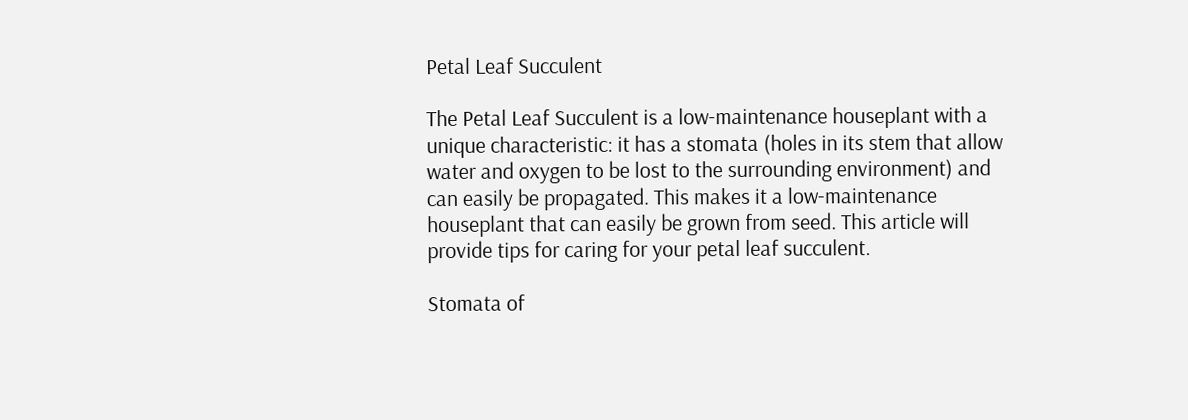Petal Leaf Succulent

The Petal Leaf Succulent is a low-maintenance houseplant with a unique characteristic: it has a stomata (holes in its stem that allow water and oxygen to be lost to the surrounding environment) and can easily be propagated. This makes it a low-maintenance houseplant that can easily be grown from seed. This article will provide tips for caring for your petal leaf succulent.

Stomata of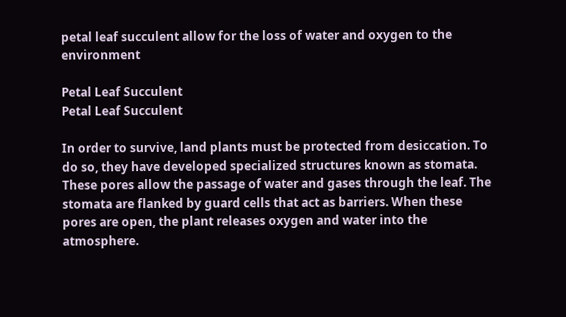petal leaf succulent allow for the loss of water and oxygen to the environment

Petal Leaf Succulent
Petal Leaf Succulent

In order to survive, land plants must be protected from desiccation. To do so, they have developed specialized structures known as stomata. These pores allow the passage of water and gases through the leaf. The stomata are flanked by guard cells that act as barriers. When these pores are open, the plant releases oxygen and water into the atmosphere.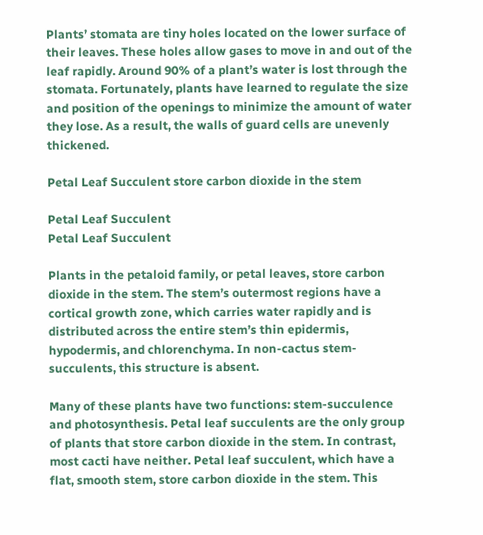Plants’ stomata are tiny holes located on the lower surface of their leaves. These holes allow gases to move in and out of the leaf rapidly. Around 90% of a plant’s water is lost through the stomata. Fortunately, plants have learned to regulate the size and position of the openings to minimize the amount of water they lose. As a result, the walls of guard cells are unevenly thickened.

Petal Leaf Succulent store carbon dioxide in the stem

Petal Leaf Succulent
Petal Leaf Succulent

Plants in the petaloid family, or petal leaves, store carbon dioxide in the stem. The stem’s outermost regions have a cortical growth zone, which carries water rapidly and is distributed across the entire stem’s thin epidermis, hypodermis, and chlorenchyma. In non-cactus stem-succulents, this structure is absent.

Many of these plants have two functions: stem-succulence and photosynthesis. Petal leaf succulents are the only group of plants that store carbon dioxide in the stem. In contrast, most cacti have neither. Petal leaf succulent, which have a flat, smooth stem, store carbon dioxide in the stem. This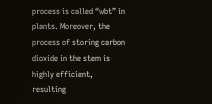process is called “wbt” in plants. Moreover, the process of storing carbon dioxide in the stem is highly efficient, resulting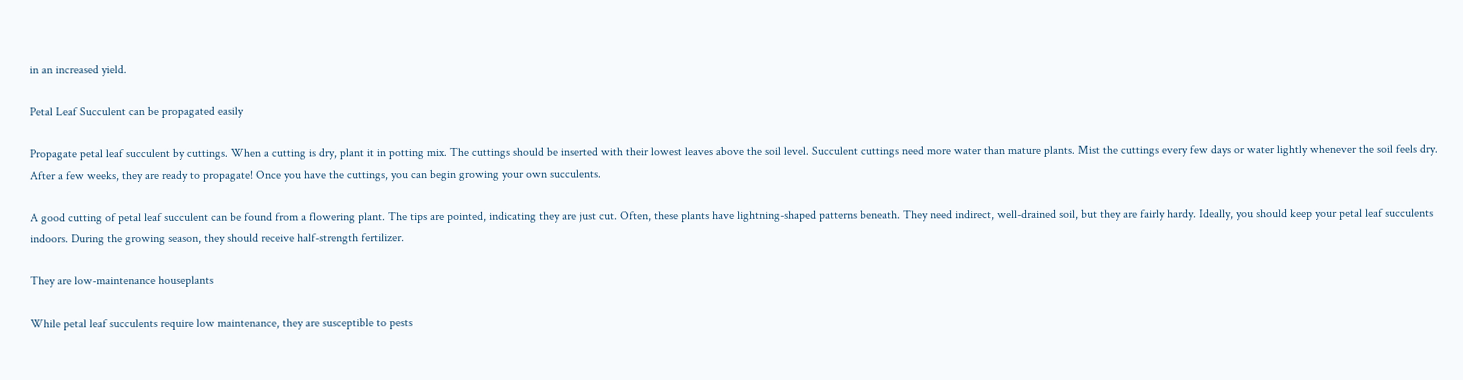in an increased yield.

Petal Leaf Succulent can be propagated easily

Propagate petal leaf succulent by cuttings. When a cutting is dry, plant it in potting mix. The cuttings should be inserted with their lowest leaves above the soil level. Succulent cuttings need more water than mature plants. Mist the cuttings every few days or water lightly whenever the soil feels dry. After a few weeks, they are ready to propagate! Once you have the cuttings, you can begin growing your own succulents.

A good cutting of petal leaf succulent can be found from a flowering plant. The tips are pointed, indicating they are just cut. Often, these plants have lightning-shaped patterns beneath. They need indirect, well-drained soil, but they are fairly hardy. Ideally, you should keep your petal leaf succulents indoors. During the growing season, they should receive half-strength fertilizer.

They are low-maintenance houseplants

While petal leaf succulents require low maintenance, they are susceptible to pests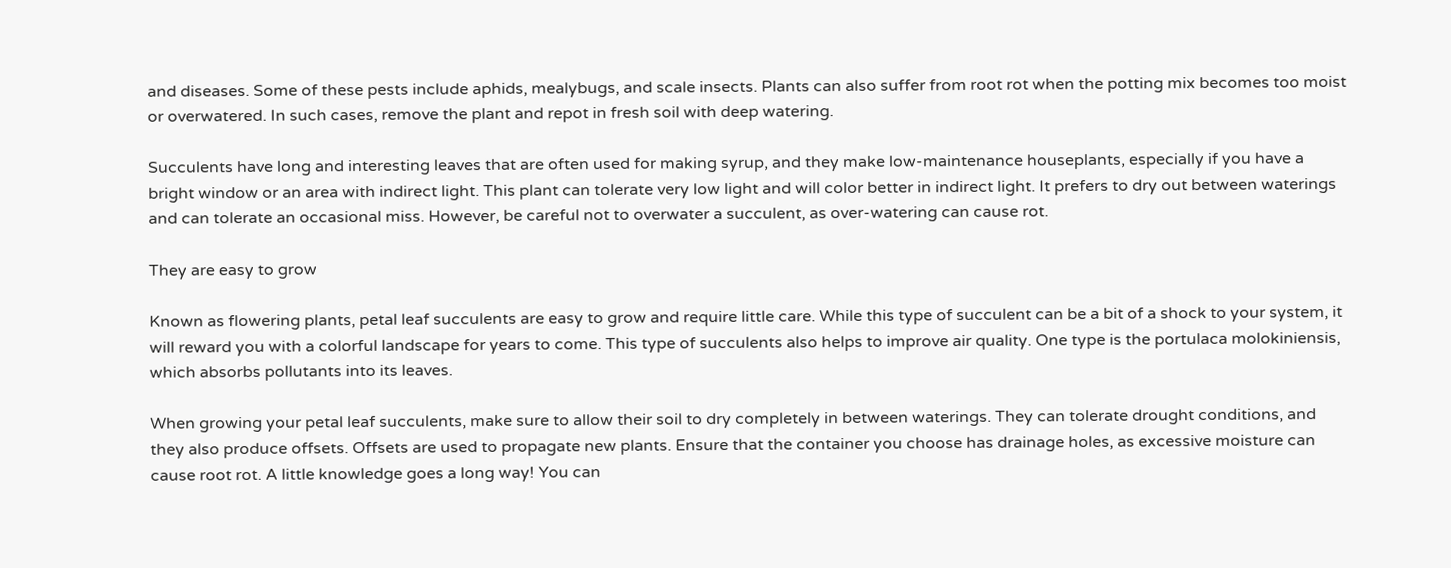and diseases. Some of these pests include aphids, mealybugs, and scale insects. Plants can also suffer from root rot when the potting mix becomes too moist or overwatered. In such cases, remove the plant and repot in fresh soil with deep watering.

Succulents have long and interesting leaves that are often used for making syrup, and they make low-maintenance houseplants, especially if you have a bright window or an area with indirect light. This plant can tolerate very low light and will color better in indirect light. It prefers to dry out between waterings and can tolerate an occasional miss. However, be careful not to overwater a succulent, as over-watering can cause rot.

They are easy to grow

Known as flowering plants, petal leaf succulents are easy to grow and require little care. While this type of succulent can be a bit of a shock to your system, it will reward you with a colorful landscape for years to come. This type of succulents also helps to improve air quality. One type is the portulaca molokiniensis, which absorbs pollutants into its leaves.

When growing your petal leaf succulents, make sure to allow their soil to dry completely in between waterings. They can tolerate drought conditions, and they also produce offsets. Offsets are used to propagate new plants. Ensure that the container you choose has drainage holes, as excessive moisture can cause root rot. A little knowledge goes a long way! You can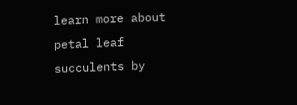learn more about petal leaf succulents by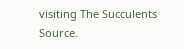visiting The Succulents Source.